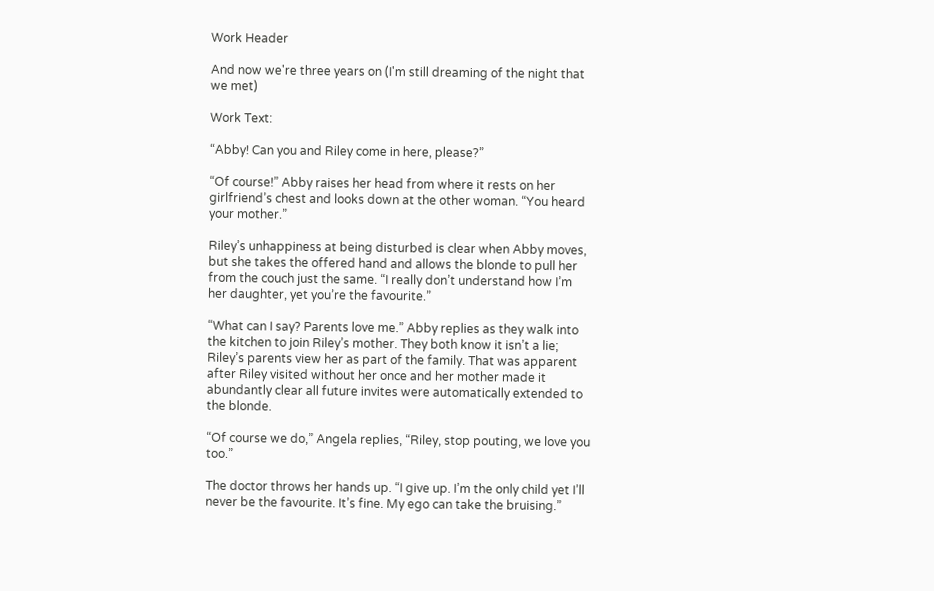Work Header

And now we're three years on (I'm still dreaming of the night that we met)

Work Text:

“Abby! Can you and Riley come in here, please?”

“Of course!” Abby raises her head from where it rests on her girlfriend’s chest and looks down at the other woman. “You heard your mother.”

Riley’s unhappiness at being disturbed is clear when Abby moves, but she takes the offered hand and allows the blonde to pull her from the couch just the same. “I really don’t understand how I’m her daughter, yet you’re the favourite.”

“What can I say? Parents love me.” Abby replies as they walk into the kitchen to join Riley’s mother. They both know it isn’t a lie; Riley’s parents view her as part of the family. That was apparent after Riley visited without her once and her mother made it abundantly clear all future invites were automatically extended to the blonde.

“Of course we do,” Angela replies, “Riley, stop pouting, we love you too.”

The doctor throws her hands up. “I give up. I’m the only child yet I’ll never be the favourite. It’s fine. My ego can take the bruising.”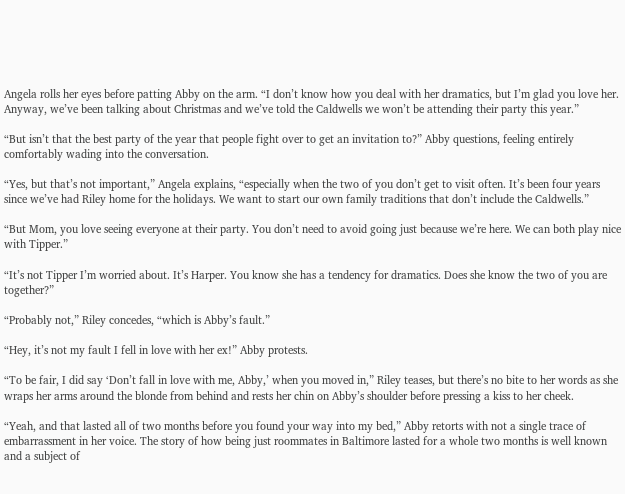Angela rolls her eyes before patting Abby on the arm. “I don’t know how you deal with her dramatics, but I’m glad you love her. Anyway, we’ve been talking about Christmas and we’ve told the Caldwells we won’t be attending their party this year.”

“But isn’t that the best party of the year that people fight over to get an invitation to?” Abby questions, feeling entirely comfortably wading into the conversation.

“Yes, but that’s not important,” Angela explains, “especially when the two of you don’t get to visit often. It’s been four years since we’ve had Riley home for the holidays. We want to start our own family traditions that don’t include the Caldwells.”

“But Mom, you love seeing everyone at their party. You don’t need to avoid going just because we’re here. We can both play nice with Tipper.”

“It’s not Tipper I’m worried about. It’s Harper. You know she has a tendency for dramatics. Does she know the two of you are together?”

“Probably not,” Riley concedes, “which is Abby’s fault.”

“Hey, it’s not my fault I fell in love with her ex!” Abby protests.

“To be fair, I did say ‘Don’t fall in love with me, Abby,’ when you moved in,” Riley teases, but there’s no bite to her words as she wraps her arms around the blonde from behind and rests her chin on Abby’s shoulder before pressing a kiss to her cheek.

“Yeah, and that lasted all of two months before you found your way into my bed,” Abby retorts with not a single trace of embarrassment in her voice. The story of how being just roommates in Baltimore lasted for a whole two months is well known and a subject of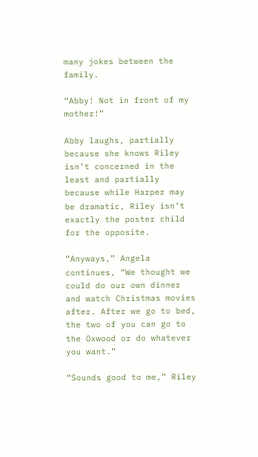many jokes between the family.

“Abby! Not in front of my mother!”

Abby laughs, partially because she knows Riley isn’t concerned in the least and partially because while Harper may be dramatic, Riley isn’t exactly the poster child for the opposite.

“Anyways,” Angela continues, “We thought we could do our own dinner and watch Christmas movies after. After we go to bed, the two of you can go to the Oxwood or do whatever you want.”

“Sounds good to me,” Riley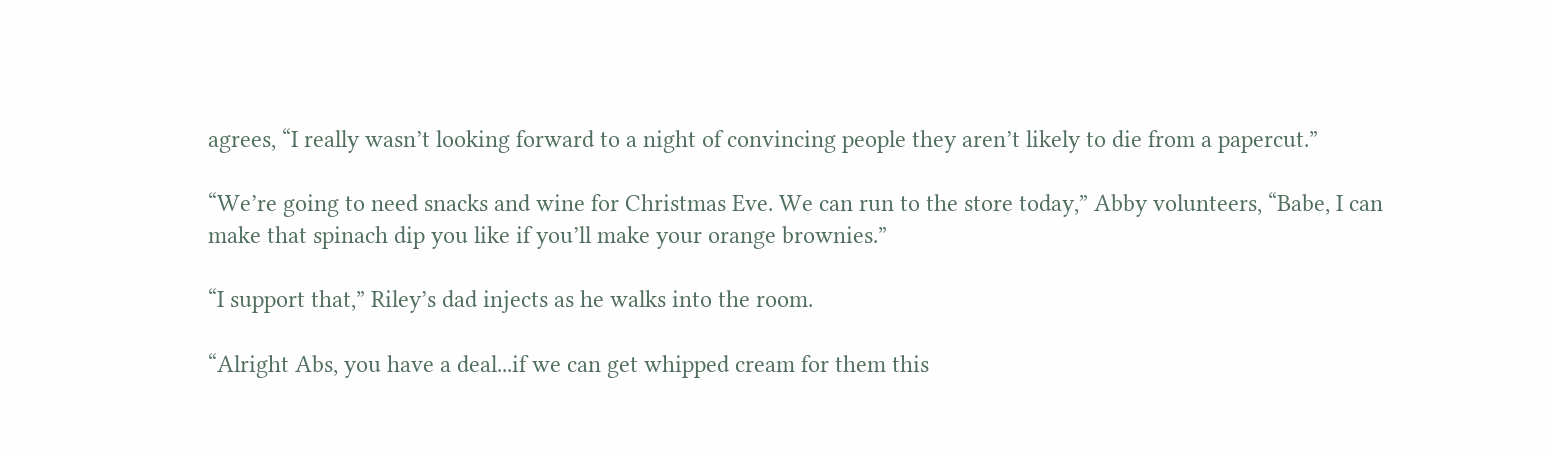agrees, “I really wasn’t looking forward to a night of convincing people they aren’t likely to die from a papercut.”

“We’re going to need snacks and wine for Christmas Eve. We can run to the store today,” Abby volunteers, “Babe, I can make that spinach dip you like if you’ll make your orange brownies.”

“I support that,” Riley’s dad injects as he walks into the room.

“Alright Abs, you have a deal...if we can get whipped cream for them this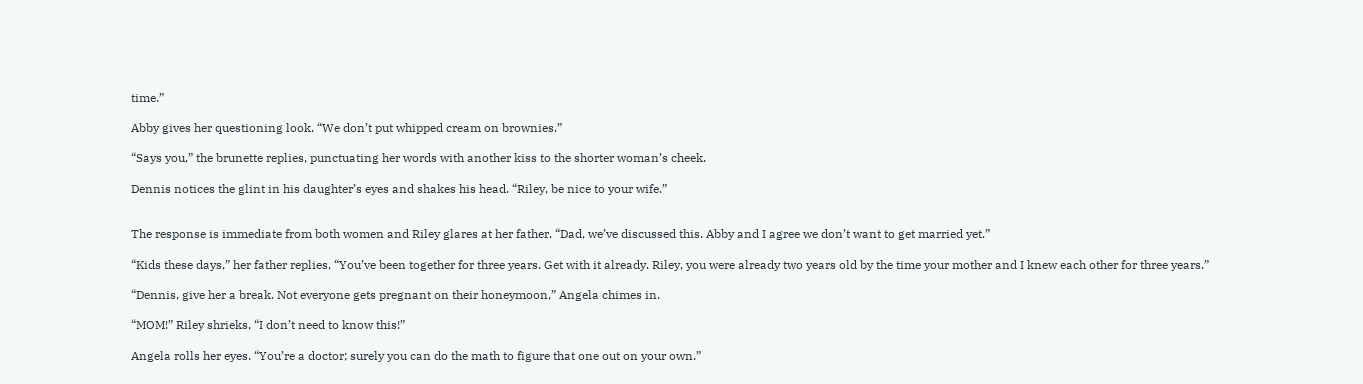time.”

Abby gives her questioning look. “We don’t put whipped cream on brownies.”

“Says you,” the brunette replies, punctuating her words with another kiss to the shorter woman’s cheek.

Dennis notices the glint in his daughter’s eyes and shakes his head. “Riley, be nice to your wife.”


The response is immediate from both women and Riley glares at her father. “Dad, we’ve discussed this. Abby and I agree we don’t want to get married yet.”

“Kids these days,” her father replies, “You’ve been together for three years. Get with it already. Riley, you were already two years old by the time your mother and I knew each other for three years.”

“Dennis, give her a break. Not everyone gets pregnant on their honeymoon,” Angela chimes in.

“MOM!” Riley shrieks, “I don’t need to know this!”

Angela rolls her eyes. “You’re a doctor; surely you can do the math to figure that one out on your own.”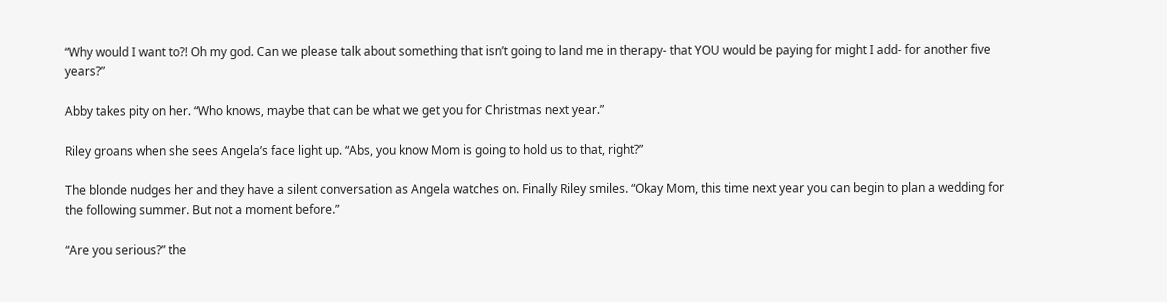“Why would I want to?! Oh my god. Can we please talk about something that isn’t going to land me in therapy- that YOU would be paying for might I add- for another five years?”

Abby takes pity on her. “Who knows, maybe that can be what we get you for Christmas next year.”

Riley groans when she sees Angela’s face light up. “Abs, you know Mom is going to hold us to that, right?”

The blonde nudges her and they have a silent conversation as Angela watches on. Finally Riley smiles. “Okay Mom, this time next year you can begin to plan a wedding for the following summer. But not a moment before.”

“Are you serious?” the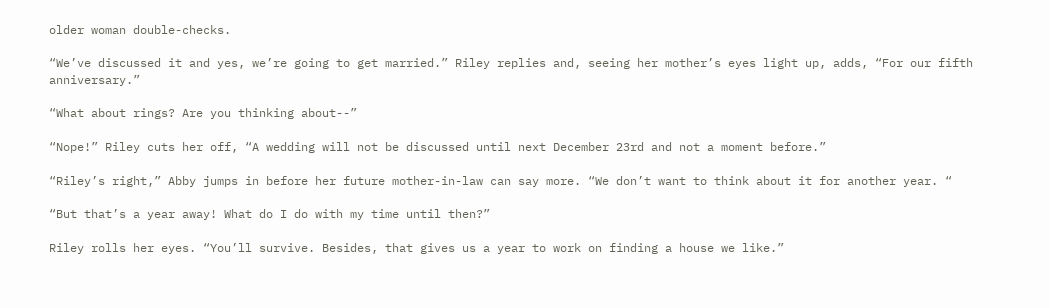older woman double-checks.

“We’ve discussed it and yes, we’re going to get married.” Riley replies and, seeing her mother’s eyes light up, adds, “For our fifth anniversary.”

“What about rings? Are you thinking about--”

“Nope!” Riley cuts her off, “A wedding will not be discussed until next December 23rd and not a moment before.”

“Riley’s right,” Abby jumps in before her future mother-in-law can say more. “We don’t want to think about it for another year. “

“But that’s a year away! What do I do with my time until then?”

Riley rolls her eyes. “You’ll survive. Besides, that gives us a year to work on finding a house we like.”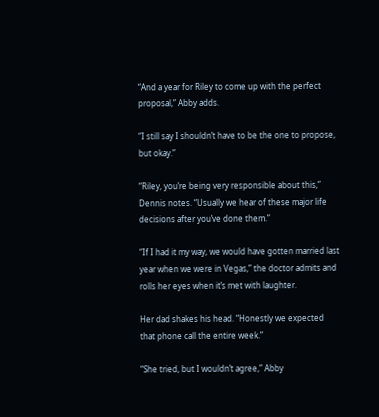“And a year for Riley to come up with the perfect proposal,” Abby adds.

“I still say I shouldn’t have to be the one to propose, but okay.”

“Riley, you’re being very responsible about this,” Dennis notes. “Usually we hear of these major life decisions after you’ve done them.”

“If I had it my way, we would have gotten married last year when we were in Vegas,” the doctor admits and rolls her eyes when it’s met with laughter.

Her dad shakes his head. “Honestly we expected that phone call the entire week.”

“She tried, but I wouldn’t agree,” Abby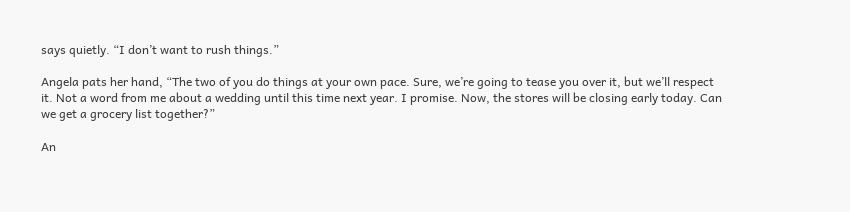says quietly. “I don’t want to rush things.”

Angela pats her hand, “The two of you do things at your own pace. Sure, we’re going to tease you over it, but we’ll respect it. Not a word from me about a wedding until this time next year. I promise. Now, the stores will be closing early today. Can we get a grocery list together?”

An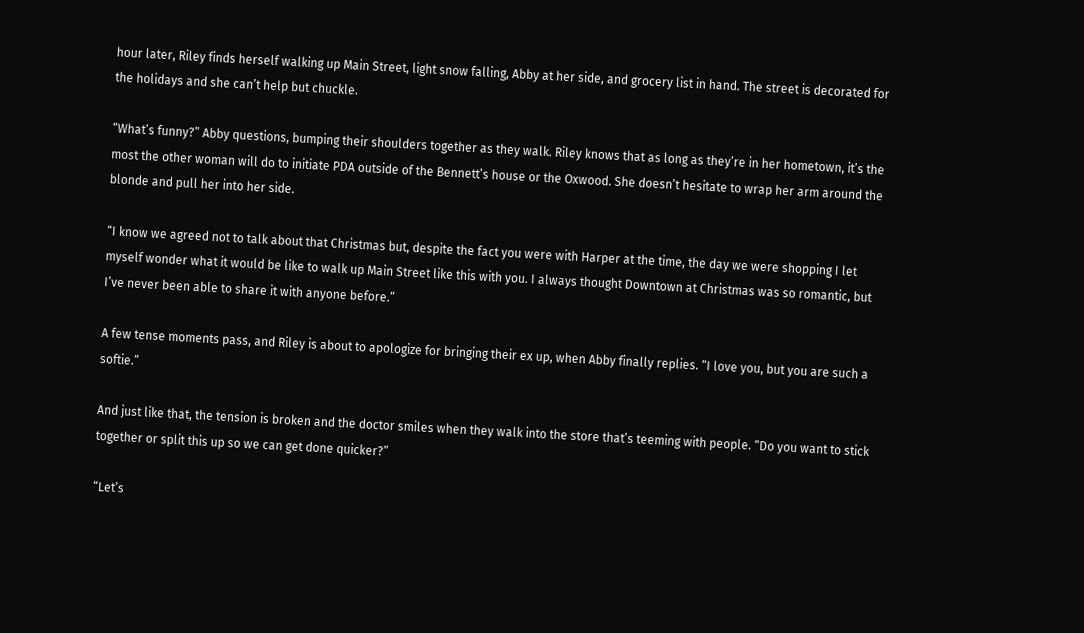hour later, Riley finds herself walking up Main Street, light snow falling, Abby at her side, and grocery list in hand. The street is decorated for the holidays and she can’t help but chuckle.

“What’s funny?” Abby questions, bumping their shoulders together as they walk. Riley knows that as long as they’re in her hometown, it’s the most the other woman will do to initiate PDA outside of the Bennett’s house or the Oxwood. She doesn’t hesitate to wrap her arm around the blonde and pull her into her side.

“I know we agreed not to talk about that Christmas but, despite the fact you were with Harper at the time, the day we were shopping I let myself wonder what it would be like to walk up Main Street like this with you. I always thought Downtown at Christmas was so romantic, but I’ve never been able to share it with anyone before.”

A few tense moments pass, and Riley is about to apologize for bringing their ex up, when Abby finally replies. “I love you, but you are such a softie.”

And just like that, the tension is broken and the doctor smiles when they walk into the store that’s teeming with people. “Do you want to stick together or split this up so we can get done quicker?”

“Let’s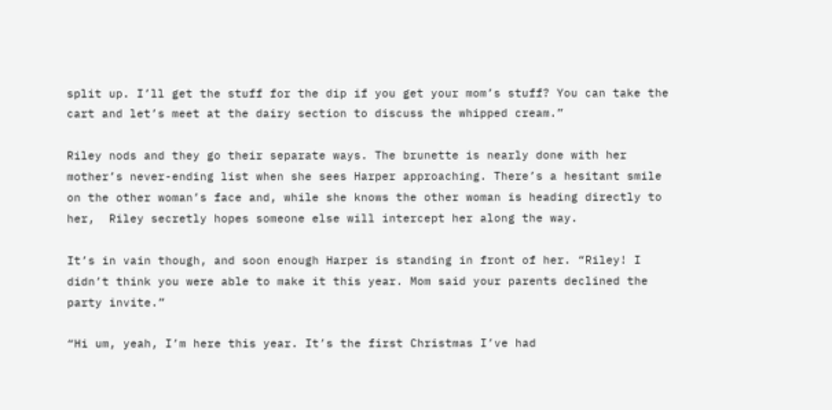split up. I’ll get the stuff for the dip if you get your mom’s stuff? You can take the cart and let’s meet at the dairy section to discuss the whipped cream.”

Riley nods and they go their separate ways. The brunette is nearly done with her mother’s never-ending list when she sees Harper approaching. There’s a hesitant smile on the other woman’s face and, while she knows the other woman is heading directly to her,  Riley secretly hopes someone else will intercept her along the way.

It’s in vain though, and soon enough Harper is standing in front of her. “Riley! I didn’t think you were able to make it this year. Mom said your parents declined the party invite.”

“Hi um, yeah, I’m here this year. It’s the first Christmas I’ve had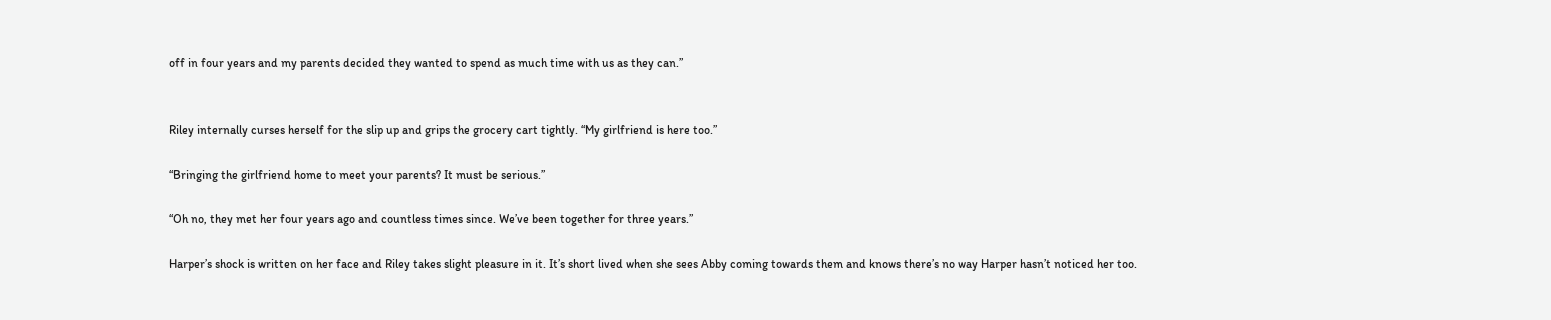off in four years and my parents decided they wanted to spend as much time with us as they can.”


Riley internally curses herself for the slip up and grips the grocery cart tightly. “My girlfriend is here too.”

“Bringing the girlfriend home to meet your parents? It must be serious.”

“Oh no, they met her four years ago and countless times since. We’ve been together for three years.”

Harper’s shock is written on her face and Riley takes slight pleasure in it. It’s short lived when she sees Abby coming towards them and knows there’s no way Harper hasn’t noticed her too.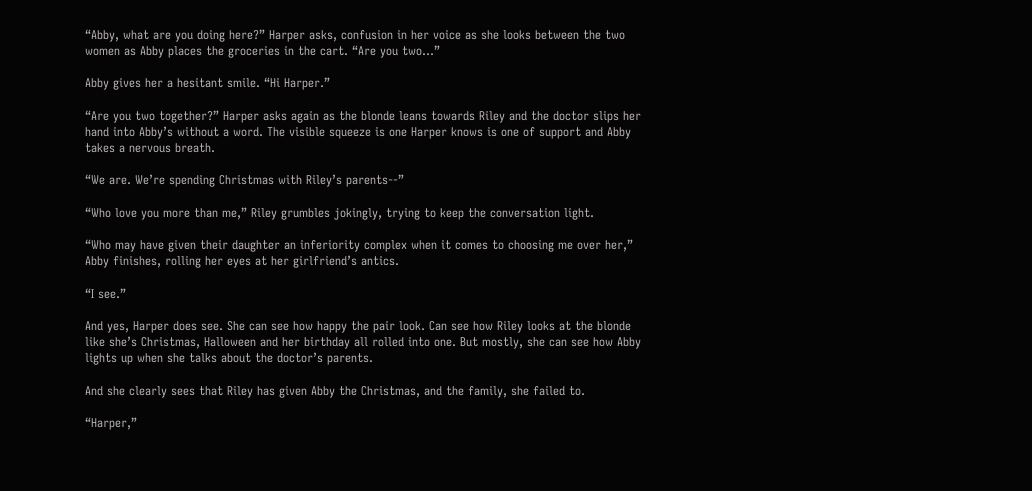“Abby, what are you doing here?” Harper asks, confusion in her voice as she looks between the two women as Abby places the groceries in the cart. “Are you two…”

Abby gives her a hesitant smile. “Hi Harper.”

“Are you two together?” Harper asks again as the blonde leans towards Riley and the doctor slips her hand into Abby’s without a word. The visible squeeze is one Harper knows is one of support and Abby takes a nervous breath.

“We are. We’re spending Christmas with Riley’s parents--”

“Who love you more than me,” Riley grumbles jokingly, trying to keep the conversation light.

“Who may have given their daughter an inferiority complex when it comes to choosing me over her,” Abby finishes, rolling her eyes at her girlfriend’s antics.

“I see.”

And yes, Harper does see. She can see how happy the pair look. Can see how Riley looks at the blonde like she’s Christmas, Halloween and her birthday all rolled into one. But mostly, she can see how Abby lights up when she talks about the doctor’s parents.

And she clearly sees that Riley has given Abby the Christmas, and the family, she failed to.

“Harper,”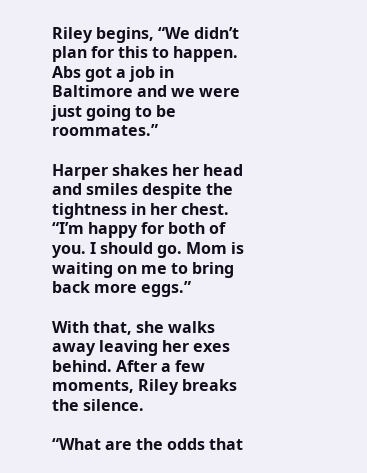Riley begins, “We didn’t plan for this to happen. Abs got a job in Baltimore and we were just going to be roommates.”

Harper shakes her head and smiles despite the tightness in her chest. “I’m happy for both of you. I should go. Mom is waiting on me to bring back more eggs.”

With that, she walks away leaving her exes behind. After a few moments, Riley breaks the silence.

“What are the odds that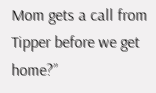Mom gets a call from Tipper before we get home?”